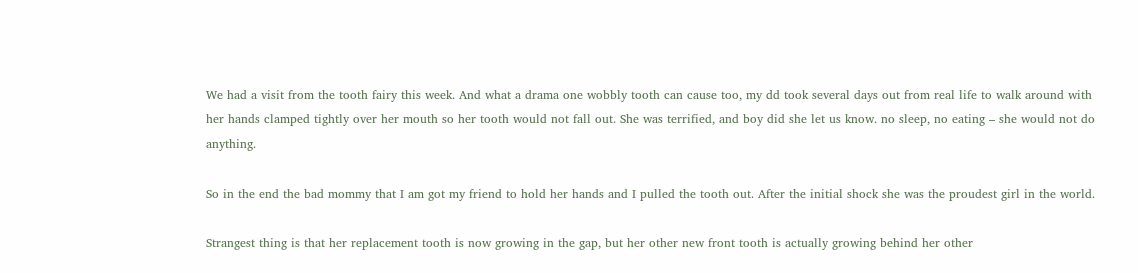We had a visit from the tooth fairy this week. And what a drama one wobbly tooth can cause too, my dd took several days out from real life to walk around with her hands clamped tightly over her mouth so her tooth would not fall out. She was terrified, and boy did she let us know. no sleep, no eating – she would not do anything.

So in the end the bad mommy that I am got my friend to hold her hands and I pulled the tooth out. After the initial shock she was the proudest girl in the world.

Strangest thing is that her replacement tooth is now growing in the gap, but her other new front tooth is actually growing behind her other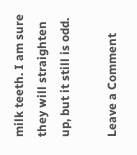milk teeth. I am sure they will straighten up, but it still is odd.

Leave a Comment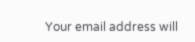Your email address will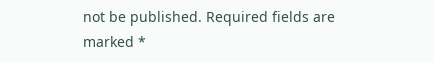not be published. Required fields are marked *